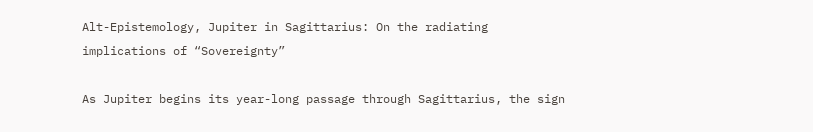Alt-Epistemology, Jupiter in Sagittarius: On the radiating implications of “Sovereignty”

As Jupiter begins its year-long passage through Sagittarius, the sign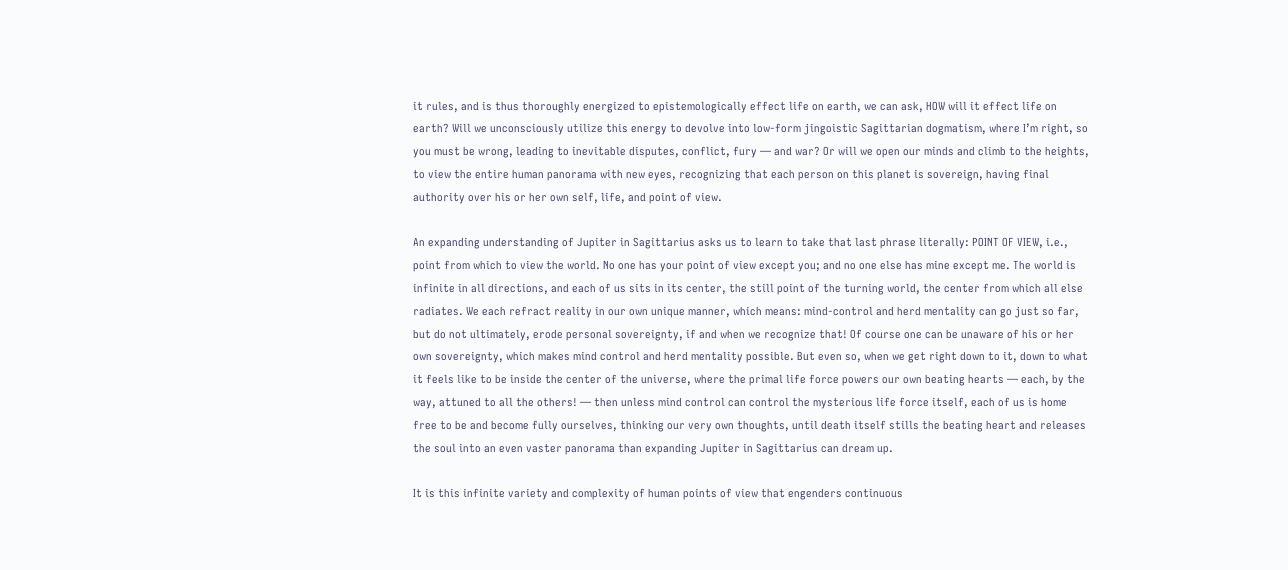it rules, and is thus thoroughly energized to epistemologically effect life on earth, we can ask, HOW will it effect life on earth? Will we unconsciously utilize this energy to devolve into low-form jingoistic Sagittarian dogmatism, where I’m right, so you must be wrong, leading to inevitable disputes, conflict, fury — and war? Or will we open our minds and climb to the heights, to view the entire human panorama with new eyes, recognizing that each person on this planet is sovereign, having final authority over his or her own self, life, and point of view.

An expanding understanding of Jupiter in Sagittarius asks us to learn to take that last phrase literally: POINT OF VIEW, i.e., point from which to view the world. No one has your point of view except you; and no one else has mine except me. The world is infinite in all directions, and each of us sits in its center, the still point of the turning world, the center from which all else radiates. We each refract reality in our own unique manner, which means: mind-control and herd mentality can go just so far, but do not ultimately, erode personal sovereignty, if and when we recognize that! Of course one can be unaware of his or her own sovereignty, which makes mind control and herd mentality possible. But even so, when we get right down to it, down to what it feels like to be inside the center of the universe, where the primal life force powers our own beating hearts — each, by the way, attuned to all the others! — then unless mind control can control the mysterious life force itself, each of us is home free to be and become fully ourselves, thinking our very own thoughts, until death itself stills the beating heart and releases the soul into an even vaster panorama than expanding Jupiter in Sagittarius can dream up.

It is this infinite variety and complexity of human points of view that engenders continuous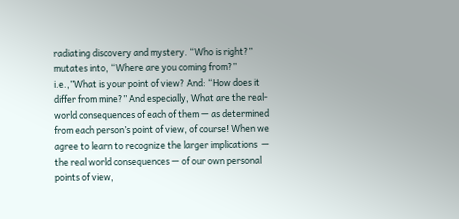radiating discovery and mystery. “Who is right?” mutates into, “Where are you coming from?” i.e.,”What is your point of view? And: “How does it differ from mine?” And especially, What are the real-world consequences of each of them — as determined from each person’s point of view, of course! When we agree to learn to recognize the larger implications  — the real world consequences — of our own personal points of view,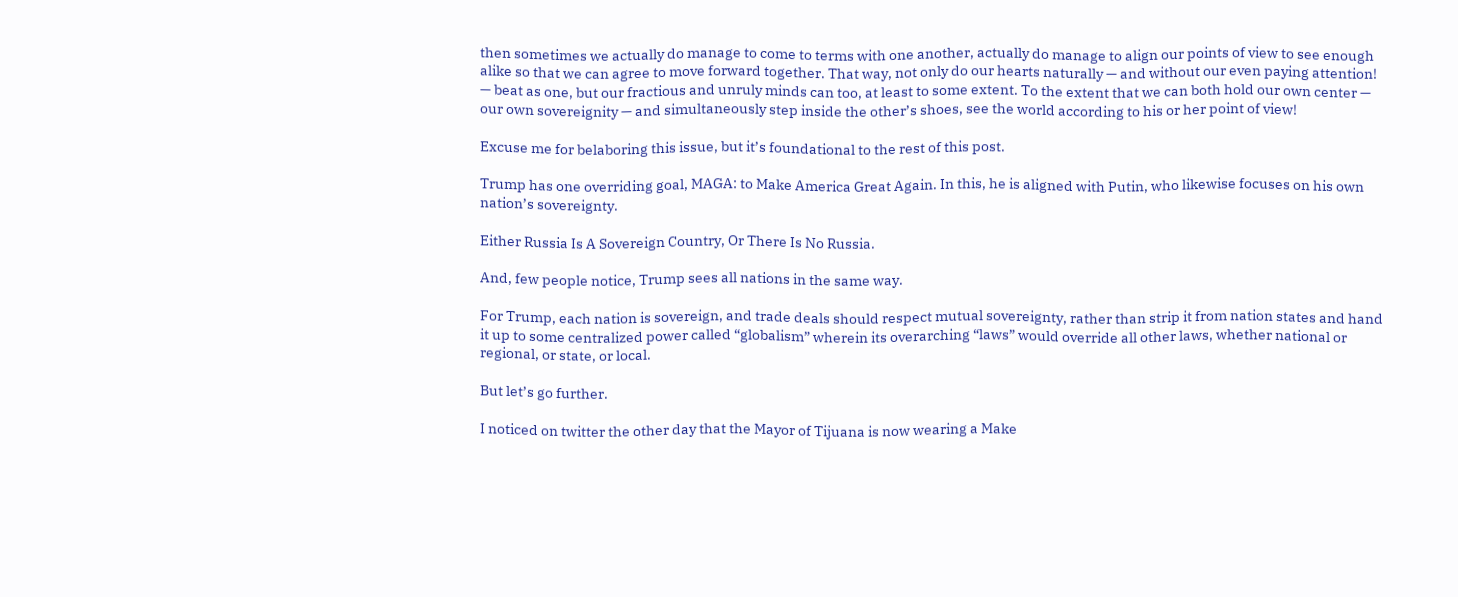then sometimes we actually do manage to come to terms with one another, actually do manage to align our points of view to see enough alike so that we can agree to move forward together. That way, not only do our hearts naturally — and without our even paying attention! — beat as one, but our fractious and unruly minds can too, at least to some extent. To the extent that we can both hold our own center — our own sovereignity — and simultaneously step inside the other’s shoes, see the world according to his or her point of view!

Excuse me for belaboring this issue, but it’s foundational to the rest of this post.

Trump has one overriding goal, MAGA: to Make America Great Again. In this, he is aligned with Putin, who likewise focuses on his own nation’s sovereignty.

Either Russia Is A Sovereign Country, Or There Is No Russia.

And, few people notice, Trump sees all nations in the same way.

For Trump, each nation is sovereign, and trade deals should respect mutual sovereignty, rather than strip it from nation states and hand it up to some centralized power called “globalism” wherein its overarching “laws” would override all other laws, whether national or regional, or state, or local.

But let’s go further.

I noticed on twitter the other day that the Mayor of Tijuana is now wearing a Make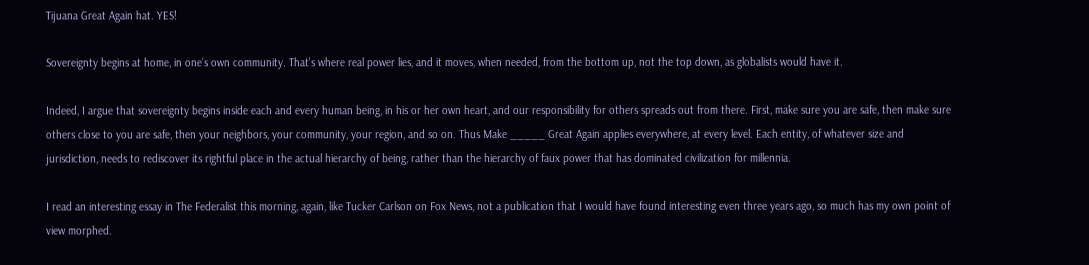Tijuana Great Again hat. YES!

Sovereignty begins at home, in one’s own community. That’s where real power lies, and it moves, when needed, from the bottom up, not the top down, as globalists would have it.

Indeed, I argue that sovereignty begins inside each and every human being, in his or her own heart, and our responsibility for others spreads out from there. First, make sure you are safe, then make sure others close to you are safe, then your neighbors, your community, your region, and so on. Thus Make _____ Great Again applies everywhere, at every level. Each entity, of whatever size and jurisdiction, needs to rediscover its rightful place in the actual hierarchy of being, rather than the hierarchy of faux power that has dominated civilization for millennia.

I read an interesting essay in The Federalist this morning, again, like Tucker Carlson on Fox News, not a publication that I would have found interesting even three years ago, so much has my own point of view morphed.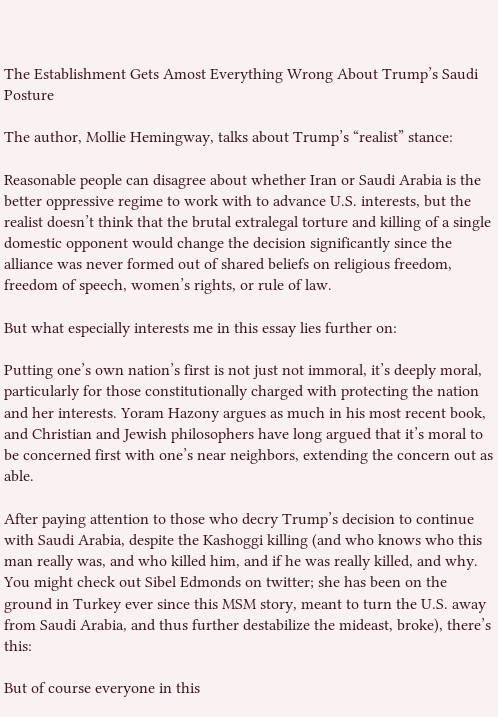The Establishment Gets Amost Everything Wrong About Trump’s Saudi Posture

The author, Mollie Hemingway, talks about Trump’s “realist” stance:

Reasonable people can disagree about whether Iran or Saudi Arabia is the better oppressive regime to work with to advance U.S. interests, but the realist doesn’t think that the brutal extralegal torture and killing of a single domestic opponent would change the decision significantly since the alliance was never formed out of shared beliefs on religious freedom, freedom of speech, women’s rights, or rule of law.

But what especially interests me in this essay lies further on:

Putting one’s own nation’s first is not just not immoral, it’s deeply moral, particularly for those constitutionally charged with protecting the nation and her interests. Yoram Hazony argues as much in his most recent book, and Christian and Jewish philosophers have long argued that it’s moral to be concerned first with one’s near neighbors, extending the concern out as able.

After paying attention to those who decry Trump’s decision to continue with Saudi Arabia, despite the Kashoggi killing (and who knows who this man really was, and who killed him, and if he was really killed, and why. You might check out Sibel Edmonds on twitter; she has been on the ground in Turkey ever since this MSM story, meant to turn the U.S. away from Saudi Arabia, and thus further destabilize the mideast, broke), there’s this:

But of course everyone in this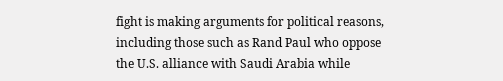fight is making arguments for political reasons, including those such as Rand Paul who oppose the U.S. alliance with Saudi Arabia while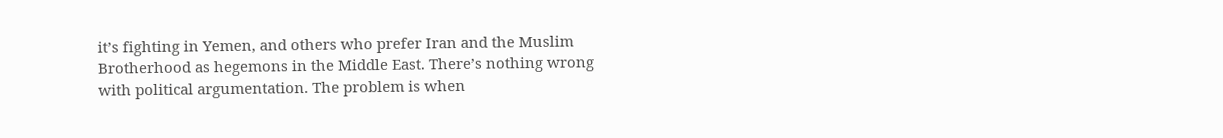it’s fighting in Yemen, and others who prefer Iran and the Muslim Brotherhood as hegemons in the Middle East. There’s nothing wrong with political argumentation. The problem is when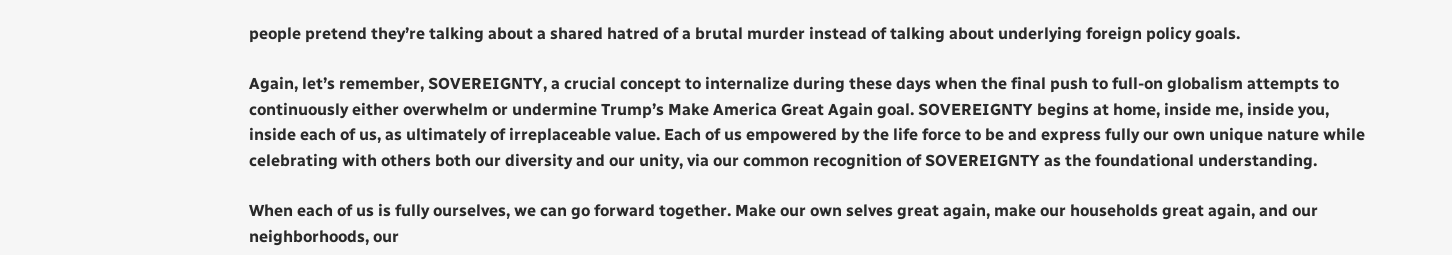people pretend they’re talking about a shared hatred of a brutal murder instead of talking about underlying foreign policy goals.

Again, let’s remember, SOVEREIGNTY, a crucial concept to internalize during these days when the final push to full-on globalism attempts to continuously either overwhelm or undermine Trump’s Make America Great Again goal. SOVEREIGNTY begins at home, inside me, inside you, inside each of us, as ultimately of irreplaceable value. Each of us empowered by the life force to be and express fully our own unique nature while celebrating with others both our diversity and our unity, via our common recognition of SOVEREIGNTY as the foundational understanding.

When each of us is fully ourselves, we can go forward together. Make our own selves great again, make our households great again, and our neighborhoods, our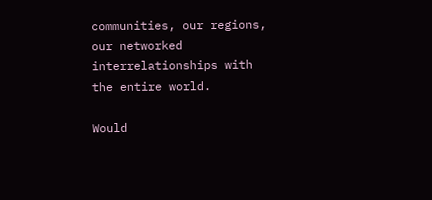communities, our regions, our networked interrelationships with the entire world.

Would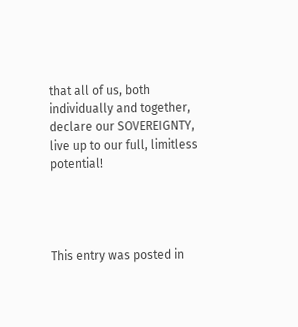that all of us, both individually and together, declare our SOVEREIGNTY, live up to our full, limitless potential!




This entry was posted in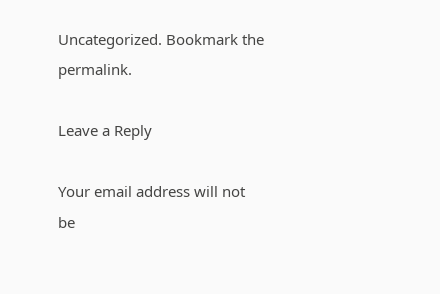Uncategorized. Bookmark the permalink.

Leave a Reply

Your email address will not be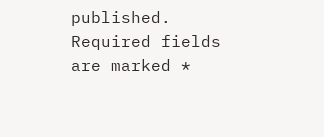published. Required fields are marked *